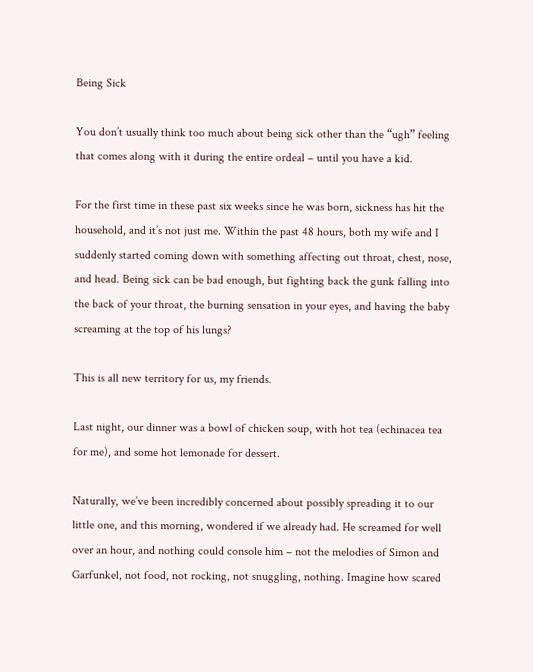Being Sick

You don’t usually think too much about being sick other than the “ugh” feeling that comes along with it during the entire ordeal – until you have a kid.

For the first time in these past six weeks since he was born, sickness has hit the household, and it’s not just me. Within the past 48 hours, both my wife and I suddenly started coming down with something affecting out throat, chest, nose, and head. Being sick can be bad enough, but fighting back the gunk falling into the back of your throat, the burning sensation in your eyes, and having the baby screaming at the top of his lungs?

This is all new territory for us, my friends.

Last night, our dinner was a bowl of chicken soup, with hot tea (echinacea tea for me), and some hot lemonade for dessert.

Naturally, we’ve been incredibly concerned about possibly spreading it to our little one, and this morning, wondered if we already had. He screamed for well over an hour, and nothing could console him – not the melodies of Simon and Garfunkel, not food, not rocking, not snuggling, nothing. Imagine how scared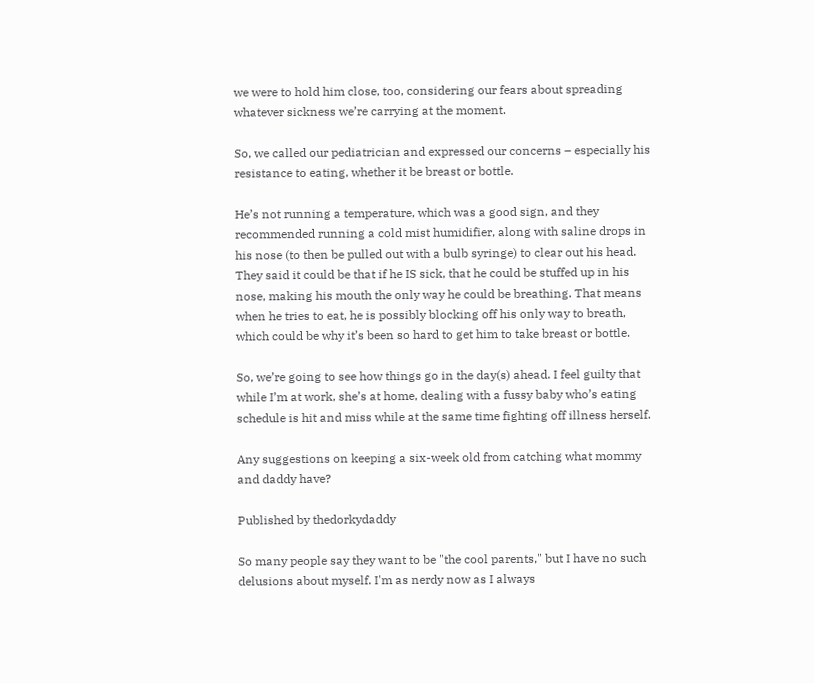we were to hold him close, too, considering our fears about spreading whatever sickness we’re carrying at the moment.

So, we called our pediatrician and expressed our concerns – especially his resistance to eating, whether it be breast or bottle.

He’s not running a temperature, which was a good sign, and they recommended running a cold mist humidifier, along with saline drops in his nose (to then be pulled out with a bulb syringe) to clear out his head. They said it could be that if he IS sick, that he could be stuffed up in his nose, making his mouth the only way he could be breathing. That means when he tries to eat, he is possibly blocking off his only way to breath, which could be why it’s been so hard to get him to take breast or bottle.

So, we’re going to see how things go in the day(s) ahead. I feel guilty that while I’m at work, she’s at home, dealing with a fussy baby who’s eating schedule is hit and miss while at the same time fighting off illness herself.

Any suggestions on keeping a six-week old from catching what mommy and daddy have?

Published by thedorkydaddy

So many people say they want to be "the cool parents," but I have no such delusions about myself. I'm as nerdy now as I always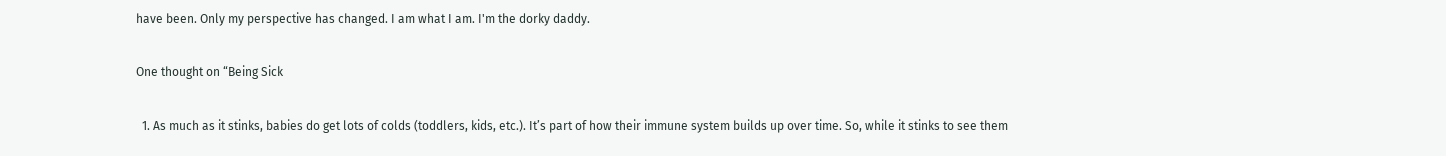have been. Only my perspective has changed. I am what I am. I'm the dorky daddy.

One thought on “Being Sick

  1. As much as it stinks, babies do get lots of colds (toddlers, kids, etc.). It’s part of how their immune system builds up over time. So, while it stinks to see them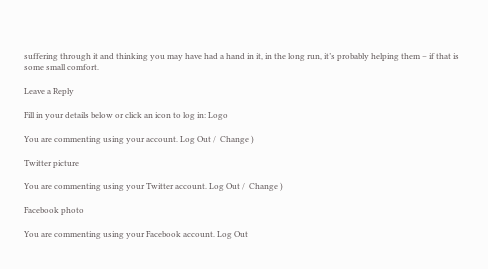suffering through it and thinking you may have had a hand in it, in the long run, it’s probably helping them – if that is some small comfort.

Leave a Reply

Fill in your details below or click an icon to log in: Logo

You are commenting using your account. Log Out /  Change )

Twitter picture

You are commenting using your Twitter account. Log Out /  Change )

Facebook photo

You are commenting using your Facebook account. Log Out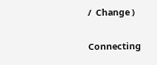/  Change )

Connecting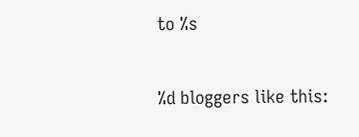to %s

%d bloggers like this: